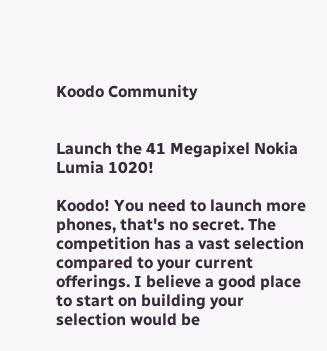Koodo Community


Launch the 41 Megapixel Nokia Lumia 1020!

Koodo! You need to launch more phones, that's no secret. The competition has a vast selection compared to your current offerings. I believe a good place to start on building your selection would be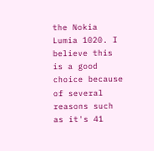the Nokia Lumia 1020. I believe this is a good choice because of several reasons such as it's 41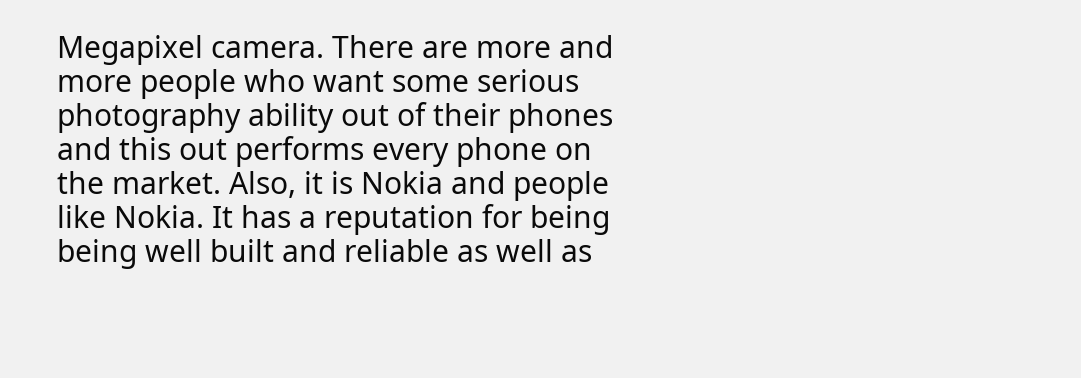Megapixel camera. There are more and more people who want some serious photography ability out of their phones and this out performs every phone on the market. Also, it is Nokia and people like Nokia. It has a reputation for being being well built and reliable as well as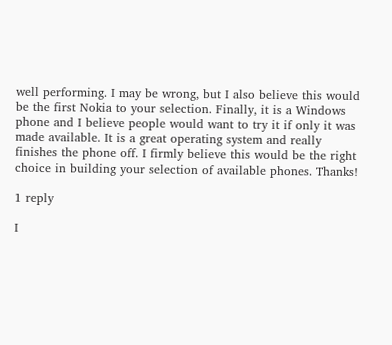well performing. I may be wrong, but I also believe this would be the first Nokia to your selection. Finally, it is a Windows phone and I believe people would want to try it if only it was made available. It is a great operating system and really finishes the phone off. I firmly believe this would be the right choice in building your selection of available phones. Thanks!

1 reply

I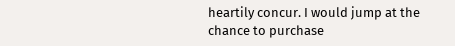heartily concur. I would jump at the chance to purchase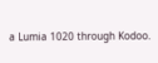a Lumia 1020 through Kodoo.